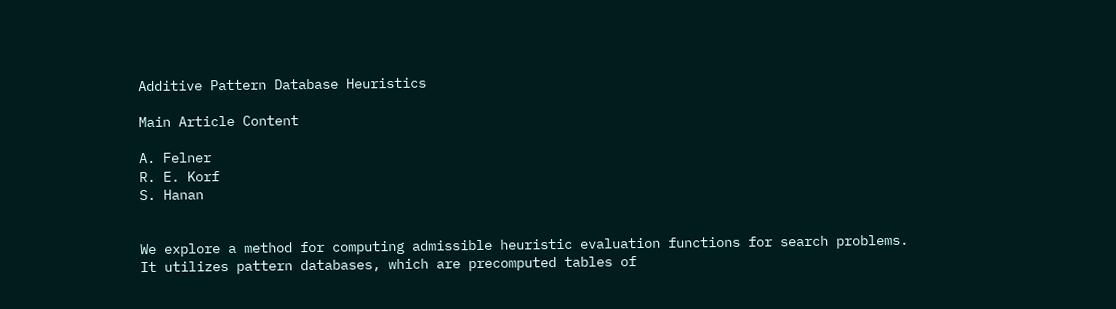Additive Pattern Database Heuristics

Main Article Content

A. Felner
R. E. Korf
S. Hanan


We explore a method for computing admissible heuristic evaluation functions for search problems. It utilizes pattern databases, which are precomputed tables of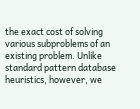the exact cost of solving various subproblems of an existing problem. Unlike standard pattern database heuristics, however, we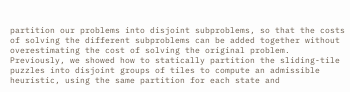partition our problems into disjoint subproblems, so that the costs of solving the different subproblems can be added together without overestimating the cost of solving the original problem. Previously, we showed how to statically partition the sliding-tile puzzles into disjoint groups of tiles to compute an admissible heuristic, using the same partition for each state and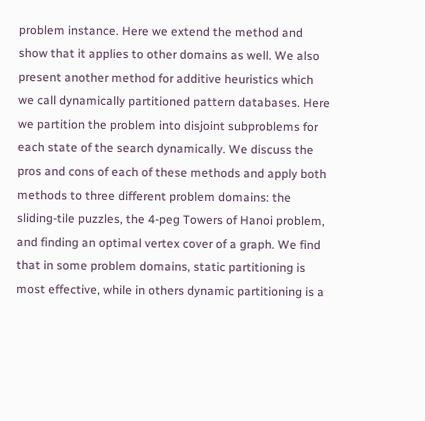problem instance. Here we extend the method and show that it applies to other domains as well. We also present another method for additive heuristics which we call dynamically partitioned pattern databases. Here we partition the problem into disjoint subproblems for each state of the search dynamically. We discuss the pros and cons of each of these methods and apply both methods to three different problem domains: the sliding-tile puzzles, the 4-peg Towers of Hanoi problem, and finding an optimal vertex cover of a graph. We find that in some problem domains, static partitioning is most effective, while in others dynamic partitioning is a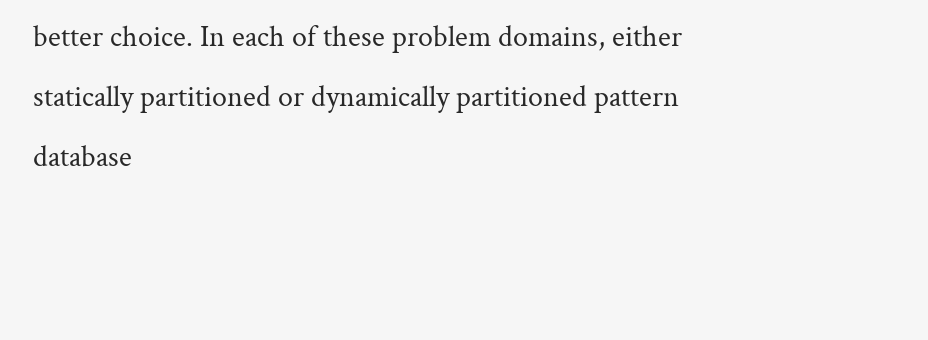better choice. In each of these problem domains, either statically partitioned or dynamically partitioned pattern database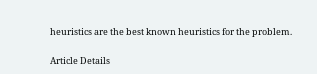heuristics are the best known heuristics for the problem.

Article Details